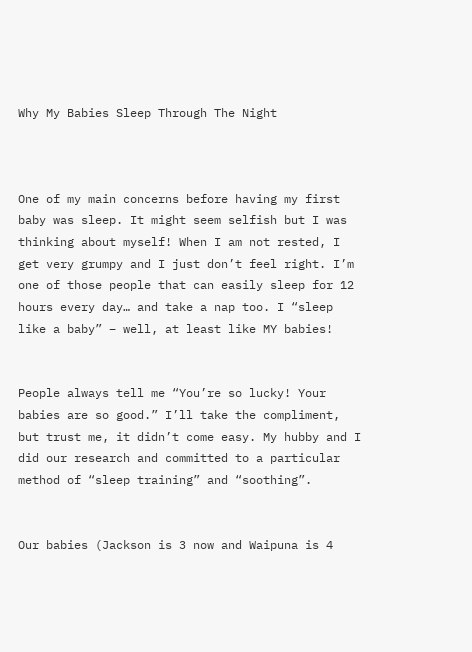Why My Babies Sleep Through The Night



One of my main concerns before having my first baby was sleep. It might seem selfish but I was thinking about myself! When I am not rested, I get very grumpy and I just don’t feel right. I’m one of those people that can easily sleep for 12 hours every day… and take a nap too. I “sleep like a baby” – well, at least like MY babies!


People always tell me “You’re so lucky! Your babies are so good.” I’ll take the compliment, but trust me, it didn’t come easy. My hubby and I did our research and committed to a particular method of “sleep training” and “soothing”.


Our babies (Jackson is 3 now and Waipuna is 4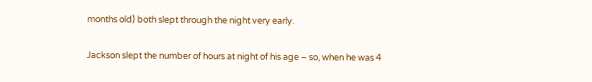months old) both slept through the night very early.


Jackson slept the number of hours at night of his age – so, when he was 4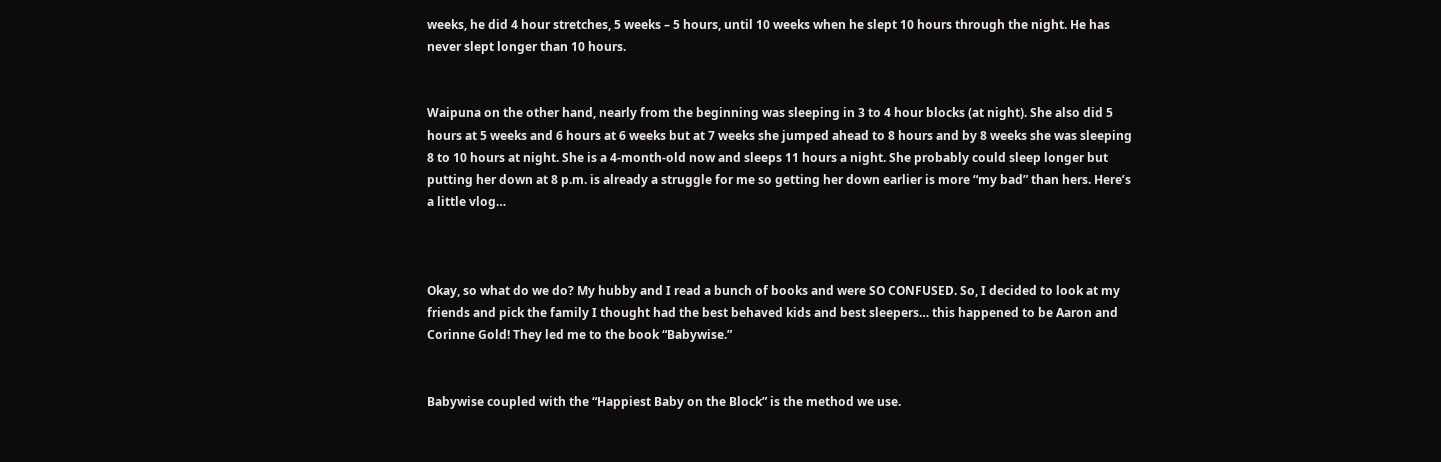weeks, he did 4 hour stretches, 5 weeks – 5 hours, until 10 weeks when he slept 10 hours through the night. He has never slept longer than 10 hours.


Waipuna on the other hand, nearly from the beginning was sleeping in 3 to 4 hour blocks (at night). She also did 5 hours at 5 weeks and 6 hours at 6 weeks but at 7 weeks she jumped ahead to 8 hours and by 8 weeks she was sleeping 8 to 10 hours at night. She is a 4-month-old now and sleeps 11 hours a night. She probably could sleep longer but putting her down at 8 p.m. is already a struggle for me so getting her down earlier is more “my bad” than hers. Here’s a little vlog…



Okay, so what do we do? My hubby and I read a bunch of books and were SO CONFUSED. So, I decided to look at my friends and pick the family I thought had the best behaved kids and best sleepers… this happened to be Aaron and Corinne Gold! They led me to the book “Babywise.”


Babywise coupled with the “Happiest Baby on the Block” is the method we use.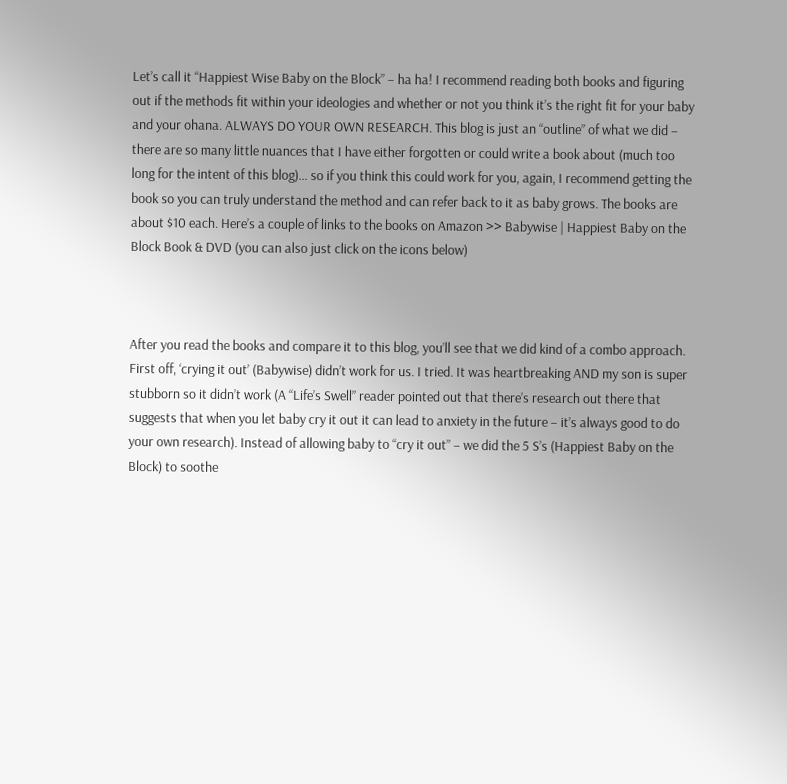Let’s call it “Happiest Wise Baby on the Block” – ha ha! I recommend reading both books and figuring out if the methods fit within your ideologies and whether or not you think it’s the right fit for your baby and your ohana. ALWAYS DO YOUR OWN RESEARCH. This blog is just an “outline” of what we did – there are so many little nuances that I have either forgotten or could write a book about (much too long for the intent of this blog)… so if you think this could work for you, again, I recommend getting the book so you can truly understand the method and can refer back to it as baby grows. The books are about $10 each. Here’s a couple of links to the books on Amazon >> Babywise | Happiest Baby on the Block Book & DVD (you can also just click on the icons below)



After you read the books and compare it to this blog, you’ll see that we did kind of a combo approach. First off, ‘crying it out’ (Babywise) didn’t work for us. I tried. It was heartbreaking AND my son is super stubborn so it didn’t work (A “Life’s Swell” reader pointed out that there’s research out there that suggests that when you let baby cry it out it can lead to anxiety in the future – it’s always good to do your own research). Instead of allowing baby to “cry it out” – we did the 5 S’s (Happiest Baby on the Block) to soothe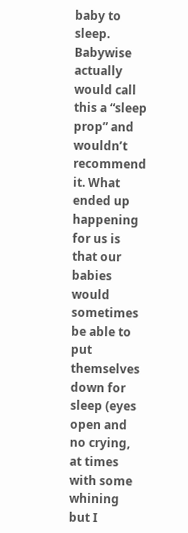baby to sleep. Babywise actually would call this a “sleep prop” and wouldn’t recommend it. What ended up happening for us is that our babies would sometimes be able to put themselves down for sleep (eyes open and no crying, at times with some whining but I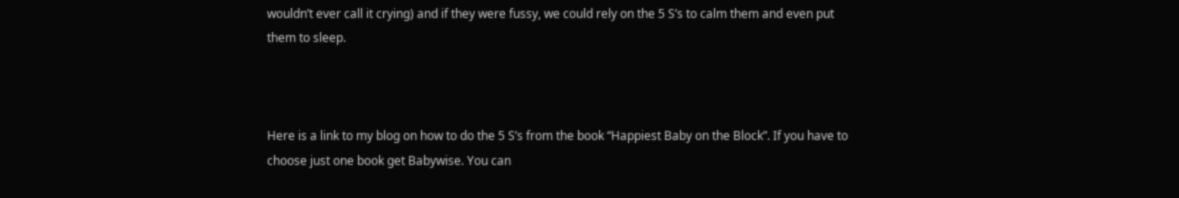wouldn’t ever call it crying) and if they were fussy, we could rely on the 5 S’s to calm them and even put them to sleep.



Here is a link to my blog on how to do the 5 S’s from the book “Happiest Baby on the Block”. If you have to choose just one book get Babywise. You can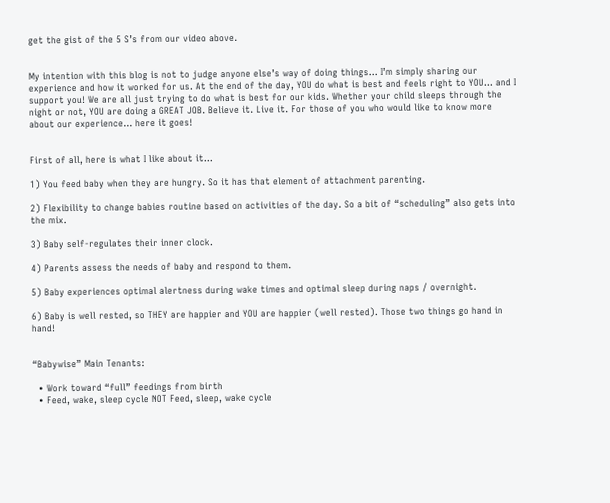get the gist of the 5 S’s from our video above.


My intention with this blog is not to judge anyone else’s way of doing things… I’m simply sharing our experience and how it worked for us. At the end of the day, YOU do what is best and feels right to YOU… and I support you! We are all just trying to do what is best for our kids. Whether your child sleeps through the night or not, YOU are doing a GREAT JOB. Believe it. Live it. For those of you who would like to know more about our experience… here it goes!


First of all, here is what I like about it…

1) You feed baby when they are hungry. So it has that element of attachment parenting.

2) Flexibility to change babies routine based on activities of the day. So a bit of “scheduling” also gets into the mix.

3) Baby self-regulates their inner clock.

4) Parents assess the needs of baby and respond to them.

5) Baby experiences optimal alertness during wake times and optimal sleep during naps / overnight.

6) Baby is well rested, so THEY are happier and YOU are happier (well rested). Those two things go hand in hand!


“Babywise” Main Tenants:

  • Work toward “full” feedings from birth
  • Feed, wake, sleep cycle NOT Feed, sleep, wake cycle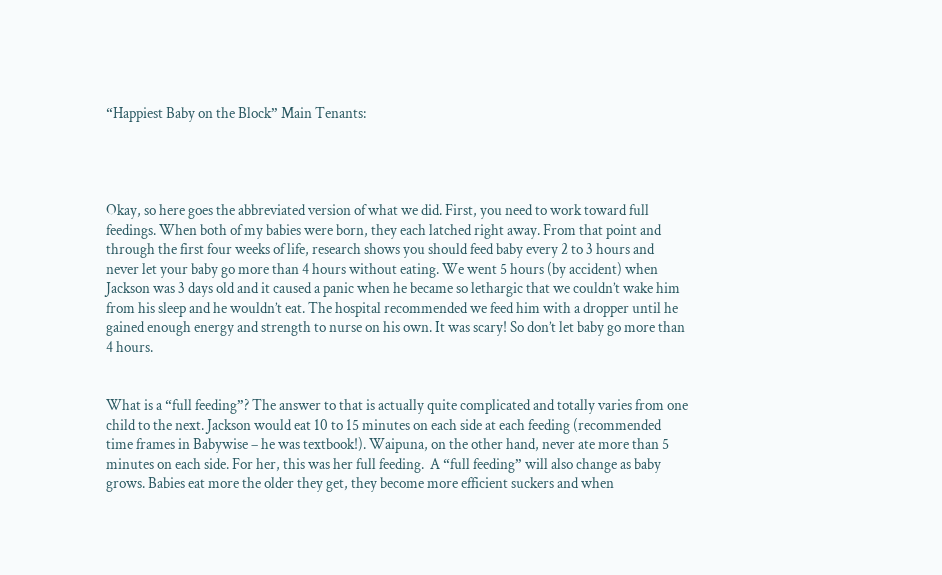“Happiest Baby on the Block” Main Tenants:




Okay, so here goes the abbreviated version of what we did. First, you need to work toward full feedings. When both of my babies were born, they each latched right away. From that point and through the first four weeks of life, research shows you should feed baby every 2 to 3 hours and never let your baby go more than 4 hours without eating. We went 5 hours (by accident) when Jackson was 3 days old and it caused a panic when he became so lethargic that we couldn’t wake him from his sleep and he wouldn’t eat. The hospital recommended we feed him with a dropper until he gained enough energy and strength to nurse on his own. It was scary! So don’t let baby go more than 4 hours.


What is a “full feeding”? The answer to that is actually quite complicated and totally varies from one child to the next. Jackson would eat 10 to 15 minutes on each side at each feeding (recommended time frames in Babywise – he was textbook!). Waipuna, on the other hand, never ate more than 5 minutes on each side. For her, this was her full feeding.  A “full feeding” will also change as baby grows. Babies eat more the older they get, they become more efficient suckers and when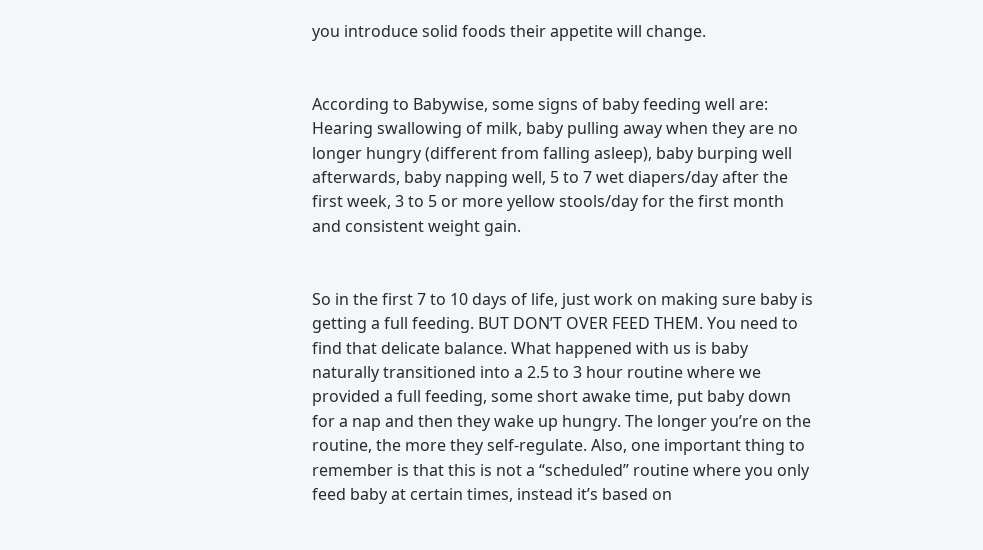you introduce solid foods their appetite will change.


According to Babywise, some signs of baby feeding well are: Hearing swallowing of milk, baby pulling away when they are no longer hungry (different from falling asleep), baby burping well afterwards, baby napping well, 5 to 7 wet diapers/day after the first week, 3 to 5 or more yellow stools/day for the first month and consistent weight gain.


So in the first 7 to 10 days of life, just work on making sure baby is getting a full feeding. BUT DON’T OVER FEED THEM. You need to find that delicate balance. What happened with us is baby naturally transitioned into a 2.5 to 3 hour routine where we provided a full feeding, some short awake time, put baby down for a nap and then they wake up hungry. The longer you’re on the routine, the more they self-regulate. Also, one important thing to remember is that this is not a “scheduled” routine where you only feed baby at certain times, instead it’s based on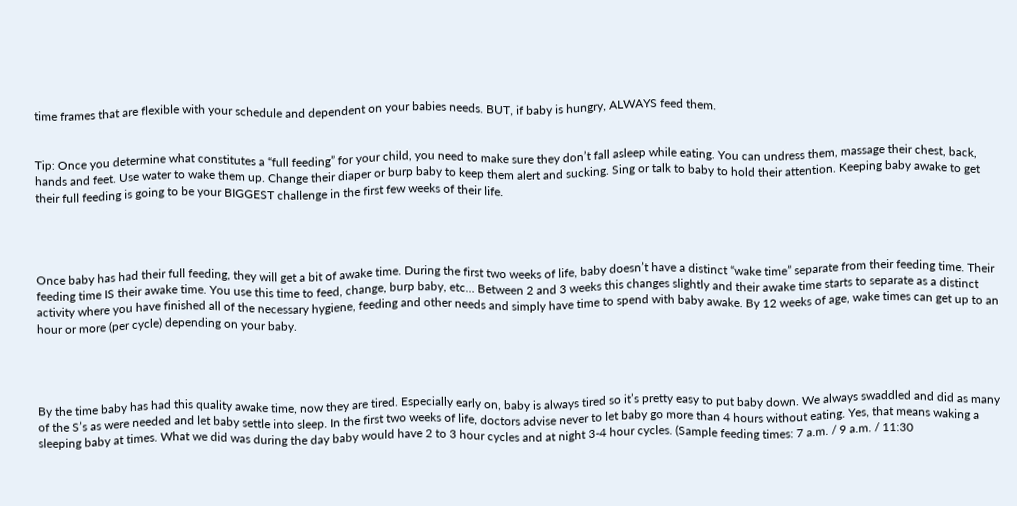time frames that are flexible with your schedule and dependent on your babies needs. BUT, if baby is hungry, ALWAYS feed them.


Tip: Once you determine what constitutes a “full feeding” for your child, you need to make sure they don’t fall asleep while eating. You can undress them, massage their chest, back, hands and feet. Use water to wake them up. Change their diaper or burp baby to keep them alert and sucking. Sing or talk to baby to hold their attention. Keeping baby awake to get their full feeding is going to be your BIGGEST challenge in the first few weeks of their life.




Once baby has had their full feeding, they will get a bit of awake time. During the first two weeks of life, baby doesn’t have a distinct “wake time” separate from their feeding time. Their feeding time IS their awake time. You use this time to feed, change, burp baby, etc… Between 2 and 3 weeks this changes slightly and their awake time starts to separate as a distinct activity where you have finished all of the necessary hygiene, feeding and other needs and simply have time to spend with baby awake. By 12 weeks of age, wake times can get up to an hour or more (per cycle) depending on your baby.




By the time baby has had this quality awake time, now they are tired. Especially early on, baby is always tired so it’s pretty easy to put baby down. We always swaddled and did as many of the S’s as were needed and let baby settle into sleep. In the first two weeks of life, doctors advise never to let baby go more than 4 hours without eating. Yes, that means waking a sleeping baby at times. What we did was during the day baby would have 2 to 3 hour cycles and at night 3-4 hour cycles. (Sample feeding times: 7 a.m. / 9 a.m. / 11:30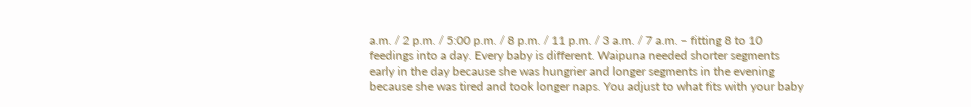a.m. / 2 p.m. / 5:00 p.m. / 8 p.m. / 11 p.m. / 3 a.m. / 7 a.m. – fitting 8 to 10 feedings into a day. Every baby is different. Waipuna needed shorter segments early in the day because she was hungrier and longer segments in the evening because she was tired and took longer naps. You adjust to what fits with your baby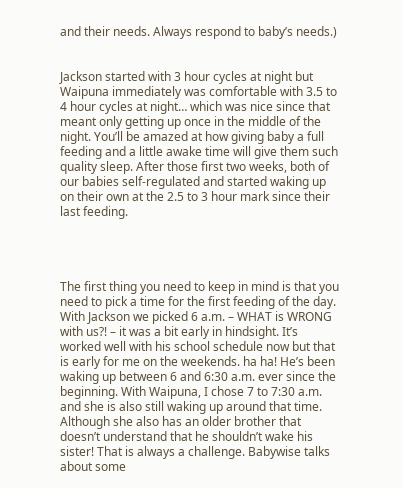and their needs. Always respond to baby’s needs.)


Jackson started with 3 hour cycles at night but Waipuna immediately was comfortable with 3.5 to 4 hour cycles at night… which was nice since that meant only getting up once in the middle of the night. You’ll be amazed at how giving baby a full feeding and a little awake time will give them such quality sleep. After those first two weeks, both of our babies self-regulated and started waking up on their own at the 2.5 to 3 hour mark since their last feeding.




The first thing you need to keep in mind is that you need to pick a time for the first feeding of the day. With Jackson we picked 6 a.m. – WHAT is WRONG with us?! – it was a bit early in hindsight. It’s worked well with his school schedule now but that is early for me on the weekends. ha ha! He’s been waking up between 6 and 6:30 a.m. ever since the beginning. With Waipuna, I chose 7 to 7:30 a.m. and she is also still waking up around that time. Although she also has an older brother that doesn’t understand that he shouldn’t wake his sister! That is always a challenge. Babywise talks about some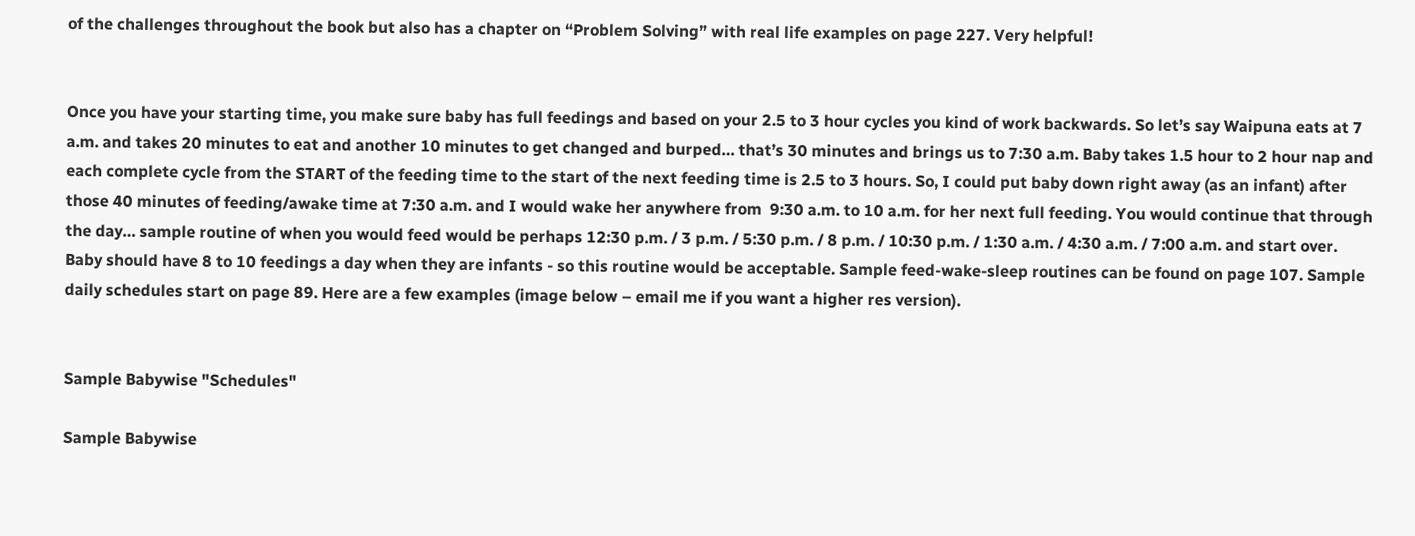of the challenges throughout the book but also has a chapter on “Problem Solving” with real life examples on page 227. Very helpful!


Once you have your starting time, you make sure baby has full feedings and based on your 2.5 to 3 hour cycles you kind of work backwards. So let’s say Waipuna eats at 7 a.m. and takes 20 minutes to eat and another 10 minutes to get changed and burped… that’s 30 minutes and brings us to 7:30 a.m. Baby takes 1.5 hour to 2 hour nap and each complete cycle from the START of the feeding time to the start of the next feeding time is 2.5 to 3 hours. So, I could put baby down right away (as an infant) after those 40 minutes of feeding/awake time at 7:30 a.m. and I would wake her anywhere from  9:30 a.m. to 10 a.m. for her next full feeding. You would continue that through the day… sample routine of when you would feed would be perhaps 12:30 p.m. / 3 p.m. / 5:30 p.m. / 8 p.m. / 10:30 p.m. / 1:30 a.m. / 4:30 a.m. / 7:00 a.m. and start over. Baby should have 8 to 10 feedings a day when they are infants - so this routine would be acceptable. Sample feed-wake-sleep routines can be found on page 107. Sample daily schedules start on page 89. Here are a few examples (image below – email me if you want a higher res version).


Sample Babywise "Schedules"

Sample Babywise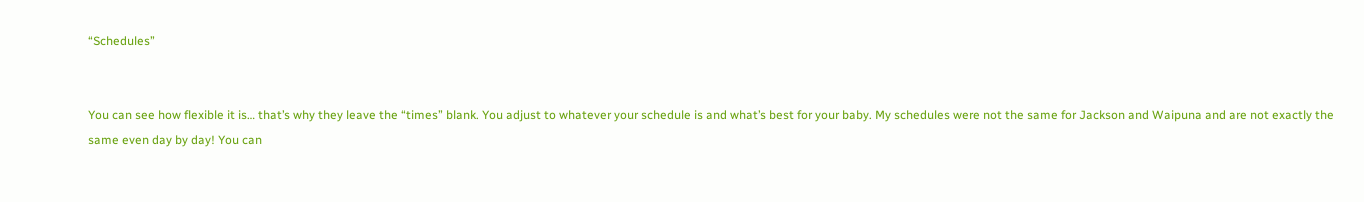“Schedules”


You can see how flexible it is… that’s why they leave the “times” blank. You adjust to whatever your schedule is and what’s best for your baby. My schedules were not the same for Jackson and Waipuna and are not exactly the same even day by day! You can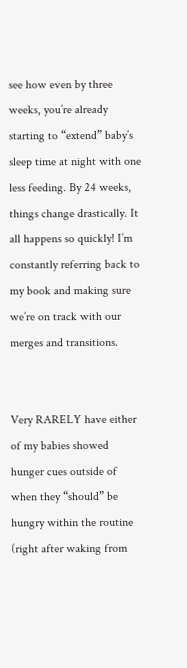see how even by three weeks, you’re already starting to “extend” baby’s sleep time at night with one less feeding. By 24 weeks, things change drastically. It all happens so quickly! I’m constantly referring back to my book and making sure we’re on track with our merges and transitions.


Very RARELY have either of my babies showed hunger cues outside of when they “should” be hungry within the routine (right after waking from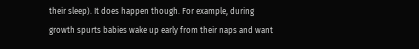their sleep). It does happen though. For example, during growth spurts babies wake up early from their naps and want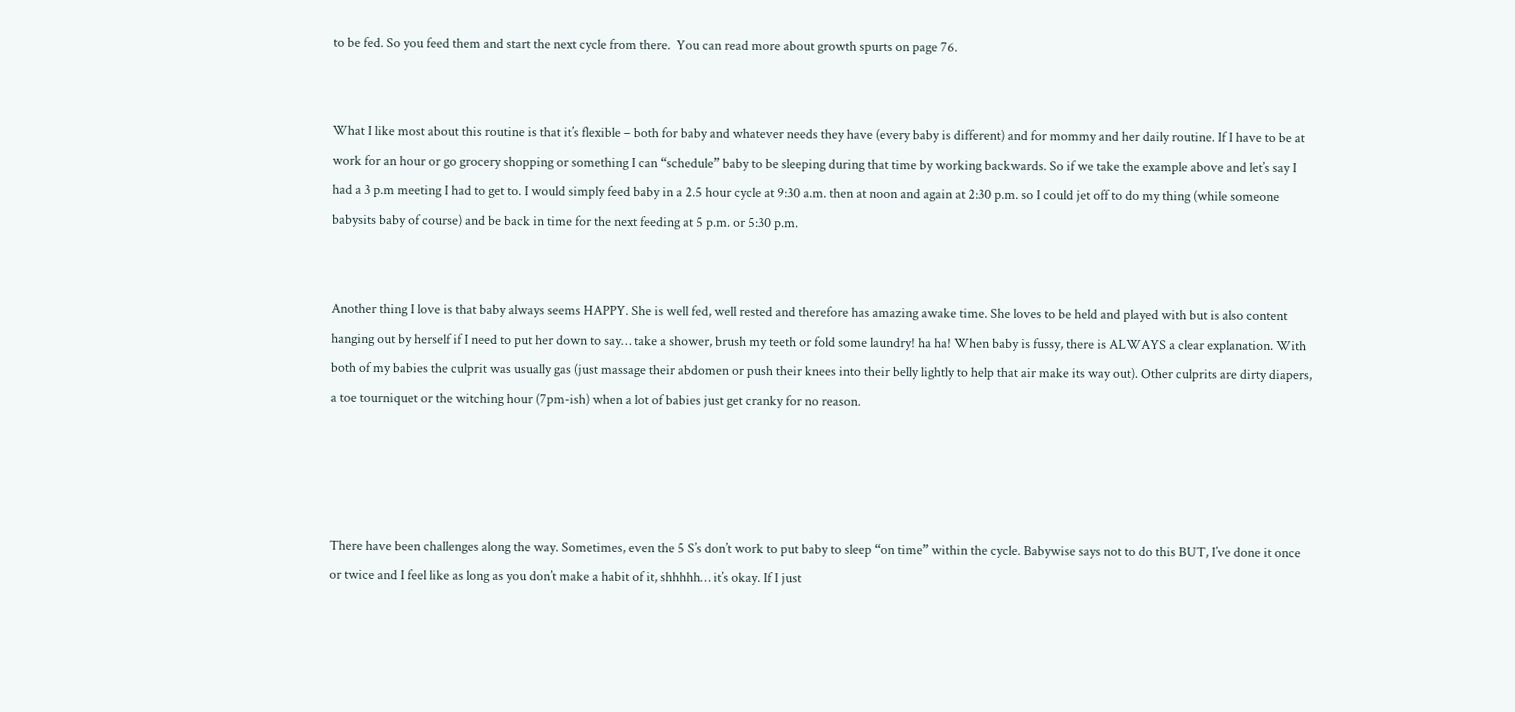to be fed. So you feed them and start the next cycle from there.  You can read more about growth spurts on page 76.


What I like most about this routine is that it’s flexible – both for baby and whatever needs they have (every baby is different) and for mommy and her daily routine. If I have to be at work for an hour or go grocery shopping or something I can “schedule” baby to be sleeping during that time by working backwards. So if we take the example above and let’s say I had a 3 p.m meeting I had to get to. I would simply feed baby in a 2.5 hour cycle at 9:30 a.m. then at noon and again at 2:30 p.m. so I could jet off to do my thing (while someone babysits baby of course) and be back in time for the next feeding at 5 p.m. or 5:30 p.m.


Another thing I love is that baby always seems HAPPY. She is well fed, well rested and therefore has amazing awake time. She loves to be held and played with but is also content hanging out by herself if I need to put her down to say… take a shower, brush my teeth or fold some laundry! ha ha! When baby is fussy, there is ALWAYS a clear explanation. With both of my babies the culprit was usually gas (just massage their abdomen or push their knees into their belly lightly to help that air make its way out). Other culprits are dirty diapers, a toe tourniquet or the witching hour (7pm-ish) when a lot of babies just get cranky for no reason.




There have been challenges along the way. Sometimes, even the 5 S’s don’t work to put baby to sleep “on time” within the cycle. Babywise says not to do this BUT, I’ve done it once or twice and I feel like as long as you don’t make a habit of it, shhhhh… it’s okay. If I just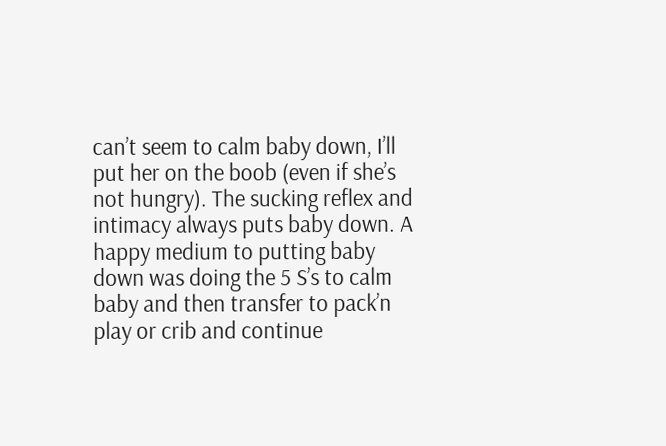can’t seem to calm baby down, I’ll put her on the boob (even if she’s not hungry). The sucking reflex and intimacy always puts baby down. A happy medium to putting baby down was doing the 5 S’s to calm baby and then transfer to pack’n play or crib and continue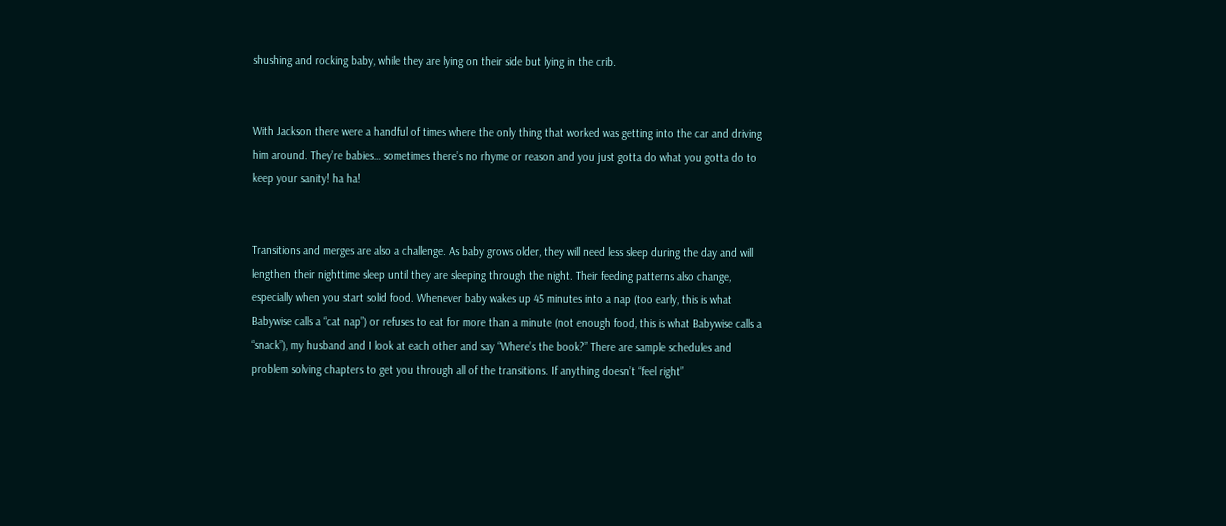shushing and rocking baby, while they are lying on their side but lying in the crib.


With Jackson there were a handful of times where the only thing that worked was getting into the car and driving him around. They’re babies… sometimes there’s no rhyme or reason and you just gotta do what you gotta do to keep your sanity! ha ha!


Transitions and merges are also a challenge. As baby grows older, they will need less sleep during the day and will lengthen their nighttime sleep until they are sleeping through the night. Their feeding patterns also change, especially when you start solid food. Whenever baby wakes up 45 minutes into a nap (too early, this is what Babywise calls a “cat nap”) or refuses to eat for more than a minute (not enough food, this is what Babywise calls a “snack”), my husband and I look at each other and say “Where’s the book?” There are sample schedules and problem solving chapters to get you through all of the transitions. If anything doesn’t “feel right”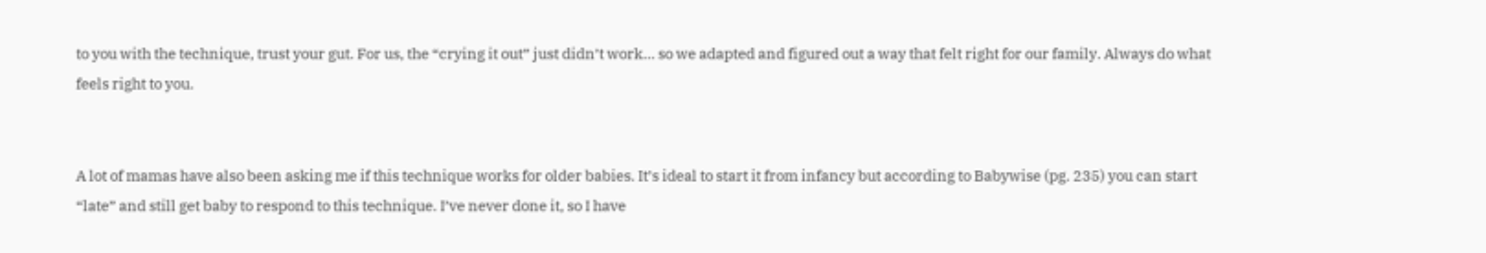to you with the technique, trust your gut. For us, the “crying it out” just didn’t work… so we adapted and figured out a way that felt right for our family. Always do what feels right to you.


A lot of mamas have also been asking me if this technique works for older babies. It’s ideal to start it from infancy but according to Babywise (pg. 235) you can start “late” and still get baby to respond to this technique. I’ve never done it, so I have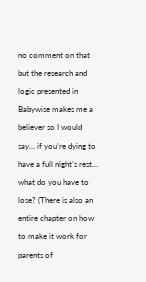no comment on that but the research and logic presented in Babywise makes me a believer so I would say… if you’re dying to have a full night’s rest… what do you have to lose? (There is also an entire chapter on how to make it work for parents of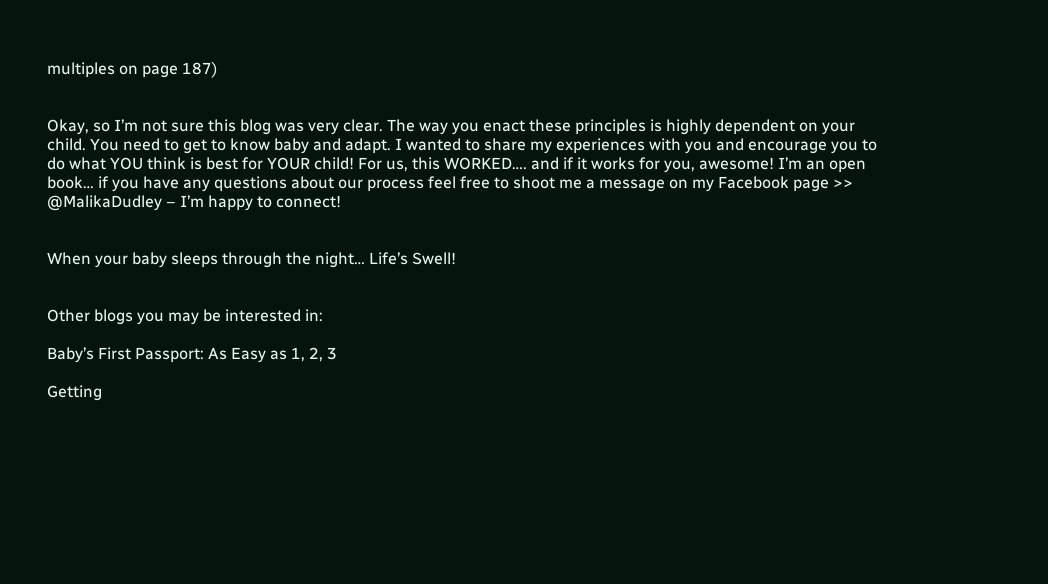multiples on page 187)


Okay, so I’m not sure this blog was very clear. The way you enact these principles is highly dependent on your child. You need to get to know baby and adapt. I wanted to share my experiences with you and encourage you to do what YOU think is best for YOUR child! For us, this WORKED…. and if it works for you, awesome! I’m an open book… if you have any questions about our process feel free to shoot me a message on my Facebook page >> @MalikaDudley – I’m happy to connect!


When your baby sleeps through the night… Life’s Swell!


Other blogs you may be interested in:

Baby’s First Passport: As Easy as 1, 2, 3

Getting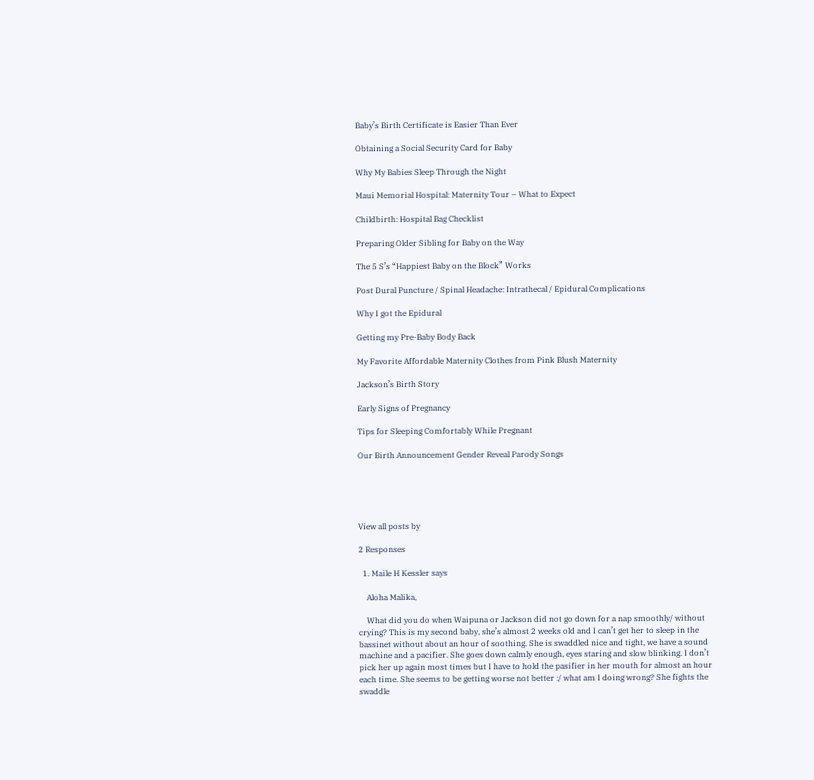Baby’s Birth Certificate is Easier Than Ever

Obtaining a Social Security Card for Baby

Why My Babies Sleep Through the Night

Maui Memorial Hospital: Maternity Tour – What to Expect

Childbirth: Hospital Bag Checklist

Preparing Older Sibling for Baby on the Way

The 5 S’s “Happiest Baby on the Block” Works

Post Dural Puncture / Spinal Headache: Intrathecal / Epidural Complications

Why I got the Epidural

Getting my Pre-Baby Body Back

My Favorite Affordable Maternity Clothes from Pink Blush Maternity

Jackson’s Birth Story

Early Signs of Pregnancy

Tips for Sleeping Comfortably While Pregnant

Our Birth Announcement Gender Reveal Parody Songs





View all posts by

2 Responses

  1. Maile H Kessler says

    Aloha Malika,

    What did you do when Waipuna or Jackson did not go down for a nap smoothly/ without crying? This is my second baby, she’s almost 2 weeks old and I can’t get her to sleep in the bassinet without about an hour of soothing. She is swaddled nice and tight, we have a sound machine and a pacifier. She goes down calmly enough, eyes staring and slow blinking. I don’t pick her up again most times but I have to hold the pasifier in her mouth for almost an hour each time. She seems to be getting worse not better :/ what am I doing wrong? She fights the swaddle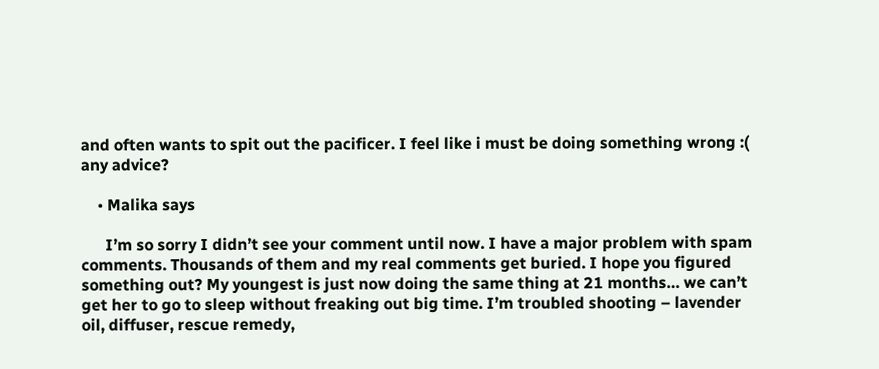and often wants to spit out the pacificer. I feel like i must be doing something wrong :( any advice?

    • Malika says

      I’m so sorry I didn’t see your comment until now. I have a major problem with spam comments. Thousands of them and my real comments get buried. I hope you figured something out? My youngest is just now doing the same thing at 21 months… we can’t get her to go to sleep without freaking out big time. I’m troubled shooting – lavender oil, diffuser, rescue remedy,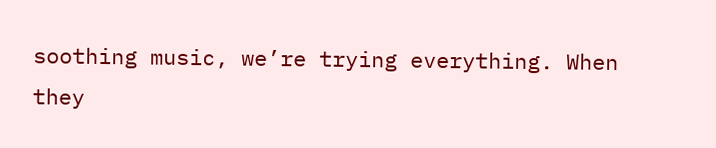soothing music, we’re trying everything. When they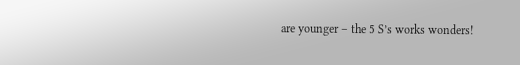are younger – the 5 S’s works wonders!